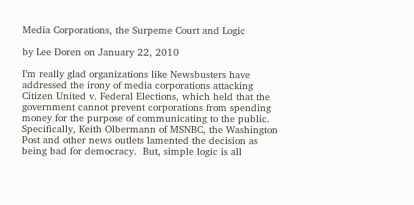Media Corporations, the Surpeme Court and Logic

by Lee Doren on January 22, 2010

I’m really glad organizations like Newsbusters have addressed the irony of media corporations attacking Citizen United v. Federal Elections, which held that the government cannot prevent corporations from spending money for the purpose of communicating to the public.  Specifically, Keith Olbermann of MSNBC, the Washington Post and other news outlets lamented the decision as being bad for democracy.  But, simple logic is all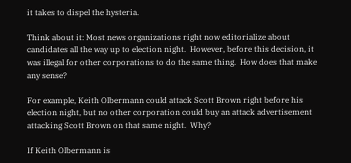it takes to dispel the hysteria.

Think about it: Most news organizations right now editorialize about candidates all the way up to election night.  However, before this decision, it was illegal for other corporations to do the same thing.  How does that make any sense?

For example, Keith Olbermann could attack Scott Brown right before his election night, but no other corporation could buy an attack advertisement attacking Scott Brown on that same night.  Why?

If Keith Olbermann is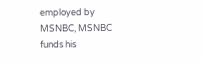employed by MSNBC, MSNBC funds his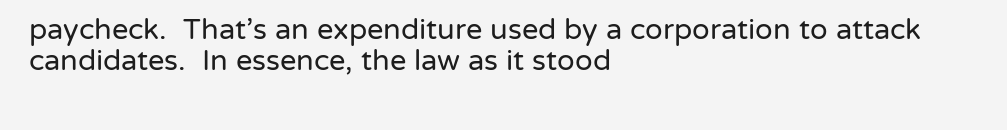paycheck.  That’s an expenditure used by a corporation to attack candidates.  In essence, the law as it stood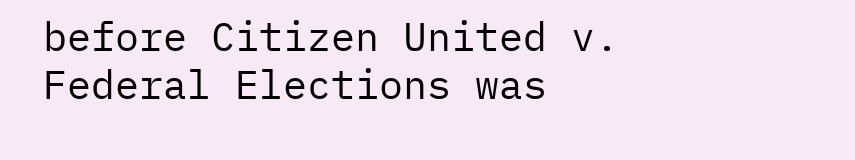before Citizen United v. Federal Elections was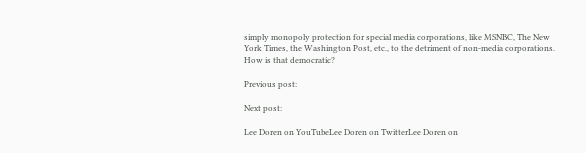simply monopoly protection for special media corporations, like MSNBC, The New York Times, the Washington Post, etc., to the detriment of non-media corporations.  How is that democratic?

Previous post:

Next post:

Lee Doren on YouTubeLee Doren on TwitterLee Doren on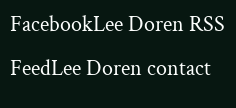FacebookLee Doren RSS FeedLee Doren contact